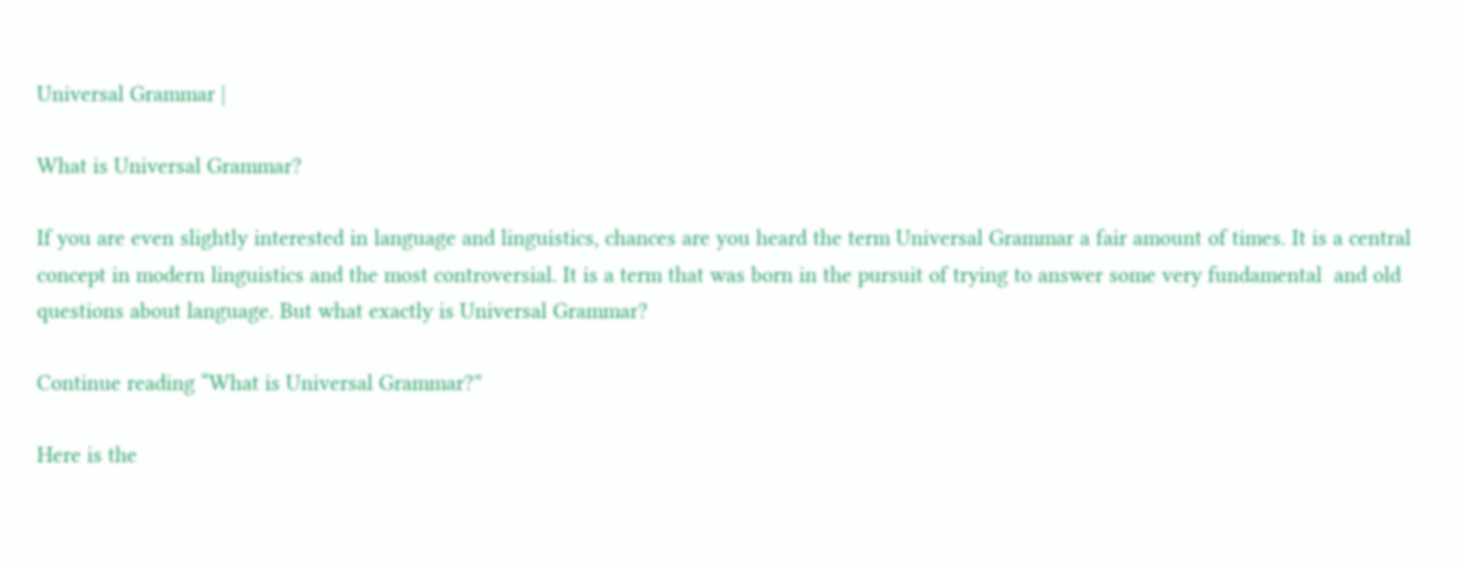Universal Grammar |

What is Universal Grammar?

If you are even slightly interested in language and linguistics, chances are you heard the term Universal Grammar a fair amount of times. It is a central concept in modern linguistics and the most controversial. It is a term that was born in the pursuit of trying to answer some very fundamental  and old questions about language. But what exactly is Universal Grammar?

Continue reading “What is Universal Grammar?”

Here is the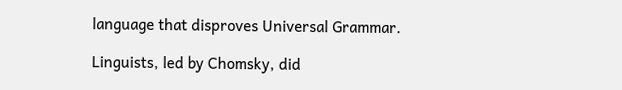language that disproves Universal Grammar.

Linguists, led by Chomsky, did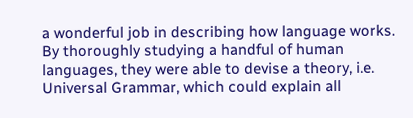a wonderful job in describing how language works. By thoroughly studying a handful of human languages, they were able to devise a theory, i.e. Universal Grammar, which could explain all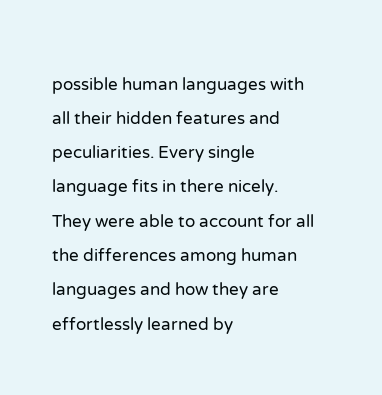possible human languages with all their hidden features and peculiarities. Every single language fits in there nicely. They were able to account for all the differences among human languages and how they are effortlessly learned by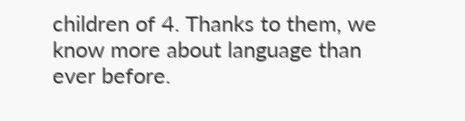children of 4. Thanks to them, we know more about language than ever before.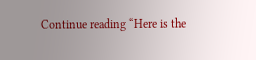Continue reading “Here is the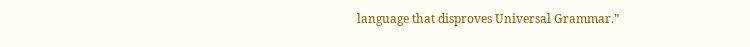language that disproves Universal Grammar.”